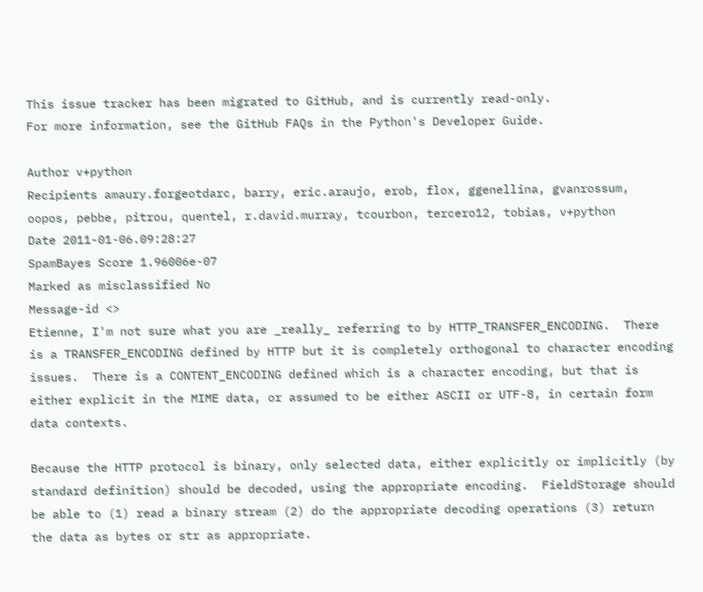This issue tracker has been migrated to GitHub, and is currently read-only.
For more information, see the GitHub FAQs in the Python's Developer Guide.

Author v+python
Recipients amaury.forgeotdarc, barry, eric.araujo, erob, flox, ggenellina, gvanrossum, oopos, pebbe, pitrou, quentel, r.david.murray, tcourbon, tercero12, tobias, v+python
Date 2011-01-06.09:28:27
SpamBayes Score 1.96006e-07
Marked as misclassified No
Message-id <>
Etienne, I'm not sure what you are _really_ referring to by HTTP_TRANSFER_ENCODING.  There is a TRANSFER_ENCODING defined by HTTP but it is completely orthogonal to character encoding issues.  There is a CONTENT_ENCODING defined which is a character encoding, but that is either explicit in the MIME data, or assumed to be either ASCII or UTF-8, in certain form data contexts.

Because the HTTP protocol is binary, only selected data, either explicitly or implicitly (by standard definition) should be decoded, using the appropriate encoding.  FieldStorage should be able to (1) read a binary stream (2) do the appropriate decoding operations (3) return the data as bytes or str as appropriate.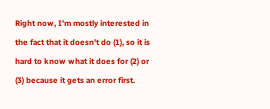Right now, I'm mostly interested in the fact that it doesn't do (1), so it is hard to know what it does for (2) or (3) because it gets an error first.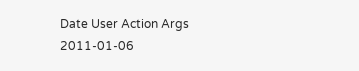Date User Action Args
2011-01-06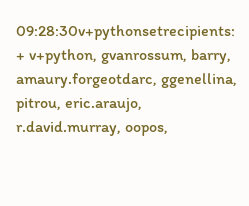09:28:30v+pythonsetrecipients: + v+python, gvanrossum, barry, amaury.forgeotdarc, ggenellina, pitrou, eric.araujo, r.david.murray, oopos,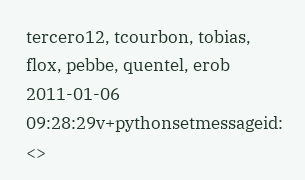tercero12, tcourbon, tobias, flox, pebbe, quentel, erob
2011-01-06 09:28:29v+pythonsetmessageid: <>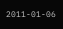2011-01-06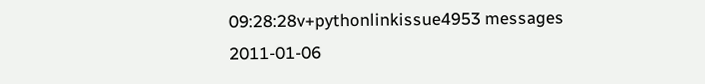09:28:28v+pythonlinkissue4953 messages
2011-01-06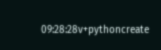09:28:28v+pythoncreate